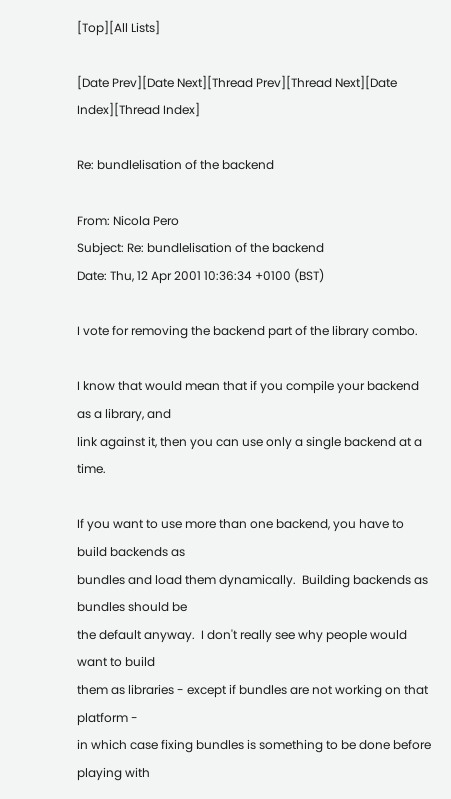[Top][All Lists]

[Date Prev][Date Next][Thread Prev][Thread Next][Date Index][Thread Index]

Re: bundlelisation of the backend

From: Nicola Pero
Subject: Re: bundlelisation of the backend
Date: Thu, 12 Apr 2001 10:36:34 +0100 (BST)

I vote for removing the backend part of the library combo.

I know that would mean that if you compile your backend as a library, and
link against it, then you can use only a single backend at a time.

If you want to use more than one backend, you have to build backends as
bundles and load them dynamically.  Building backends as bundles should be
the default anyway.  I don't really see why people would want to build
them as libraries - except if bundles are not working on that platform -
in which case fixing bundles is something to be done before playing with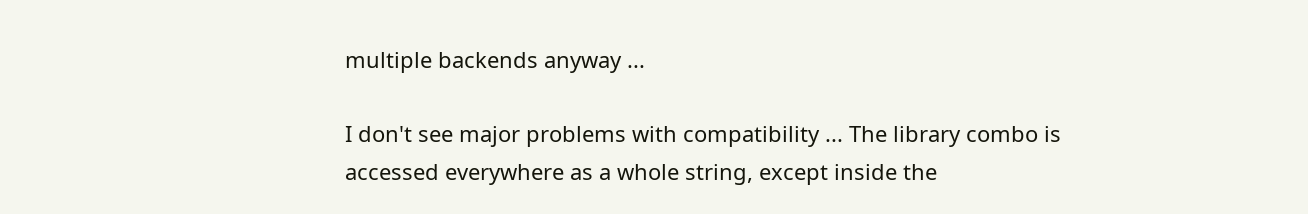multiple backends anyway ...

I don't see major problems with compatibility ... The library combo is
accessed everywhere as a whole string, except inside the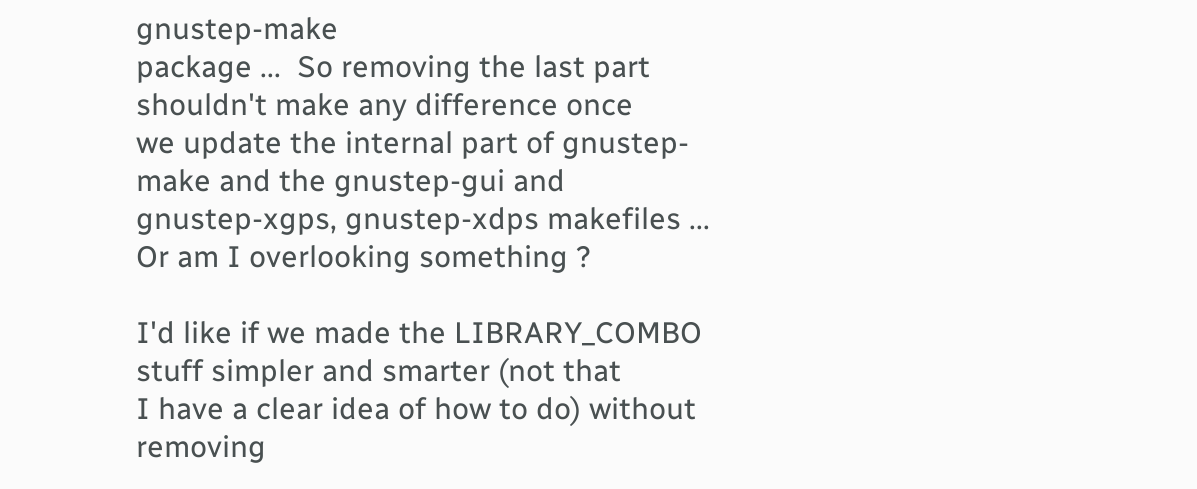gnustep-make
package ...  So removing the last part shouldn't make any difference once
we update the internal part of gnustep-make and the gnustep-gui and
gnustep-xgps, gnustep-xdps makefiles ...  Or am I overlooking something ?

I'd like if we made the LIBRARY_COMBO stuff simpler and smarter (not that
I have a clear idea of how to do) without removing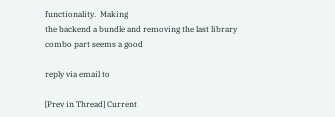functionality.  Making
the backend a bundle and removing the last library combo part seems a good

reply via email to

[Prev in Thread] Current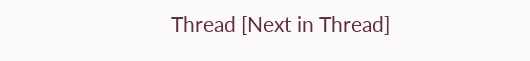Thread [Next in Thread]